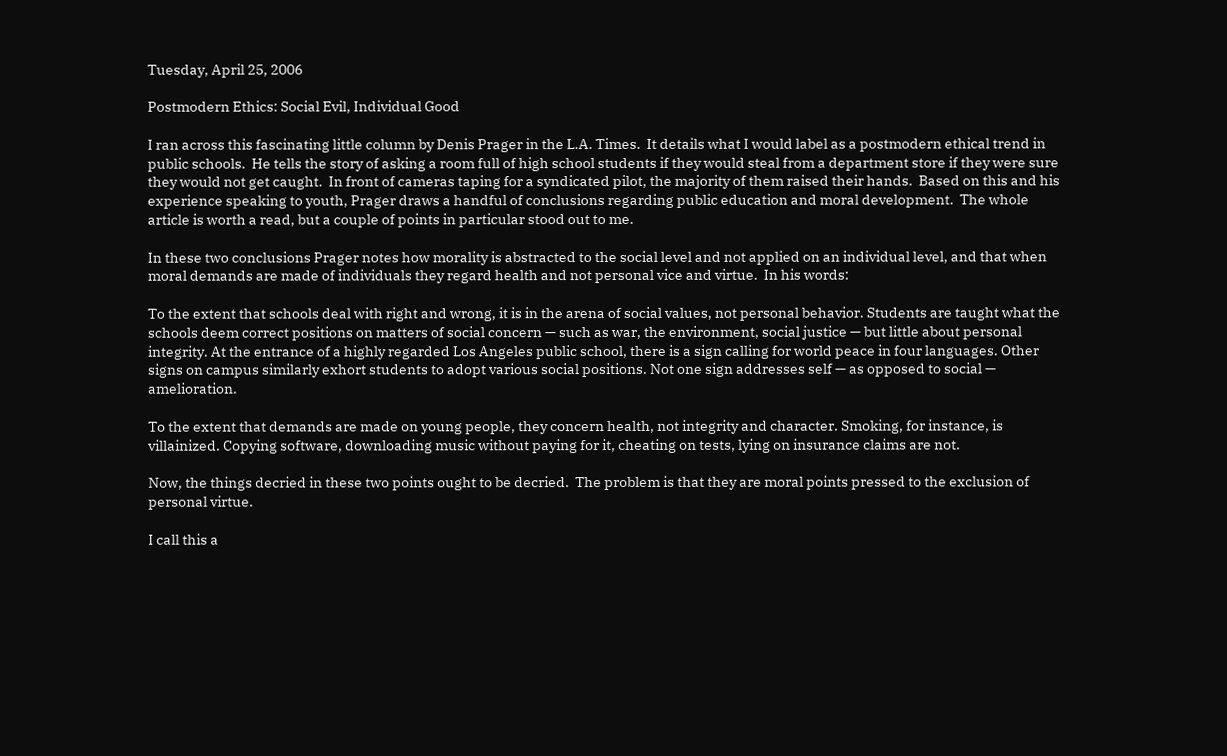Tuesday, April 25, 2006

Postmodern Ethics: Social Evil, Individual Good

I ran across this fascinating little column by Denis Prager in the L.A. Times.  It details what I would label as a postmodern ethical trend in public schools.  He tells the story of asking a room full of high school students if they would steal from a department store if they were sure they would not get caught.  In front of cameras taping for a syndicated pilot, the majority of them raised their hands.  Based on this and his experience speaking to youth, Prager draws a handful of conclusions regarding public education and moral development.  The whole article is worth a read, but a couple of points in particular stood out to me.

In these two conclusions Prager notes how morality is abstracted to the social level and not applied on an individual level, and that when moral demands are made of individuals they regard health and not personal vice and virtue.  In his words:

To the extent that schools deal with right and wrong, it is in the arena of social values, not personal behavior. Students are taught what the schools deem correct positions on matters of social concern — such as war, the environment, social justice — but little about personal integrity. At the entrance of a highly regarded Los Angeles public school, there is a sign calling for world peace in four languages. Other signs on campus similarly exhort students to adopt various social positions. Not one sign addresses self — as opposed to social — amelioration.

To the extent that demands are made on young people, they concern health, not integrity and character. Smoking, for instance, is villainized. Copying software, downloading music without paying for it, cheating on tests, lying on insurance claims are not.

Now, the things decried in these two points ought to be decried.  The problem is that they are moral points pressed to the exclusion of personal virtue.

I call this a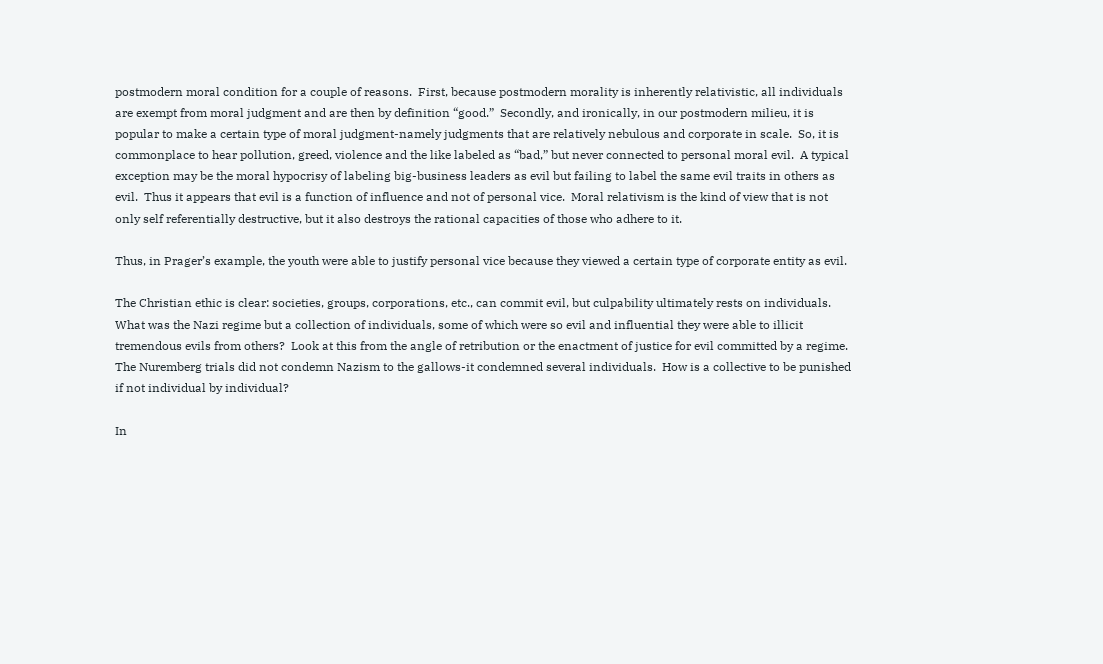postmodern moral condition for a couple of reasons.  First, because postmodern morality is inherently relativistic, all individuals are exempt from moral judgment and are then by definition “good.”  Secondly, and ironically, in our postmodern milieu, it is popular to make a certain type of moral judgment-namely judgments that are relatively nebulous and corporate in scale.  So, it is commonplace to hear pollution, greed, violence and the like labeled as “bad,” but never connected to personal moral evil.  A typical exception may be the moral hypocrisy of labeling big-business leaders as evil but failing to label the same evil traits in others as evil.  Thus it appears that evil is a function of influence and not of personal vice.  Moral relativism is the kind of view that is not only self referentially destructive, but it also destroys the rational capacities of those who adhere to it.

Thus, in Prager’s example, the youth were able to justify personal vice because they viewed a certain type of corporate entity as evil.

The Christian ethic is clear: societies, groups, corporations, etc., can commit evil, but culpability ultimately rests on individuals.  What was the Nazi regime but a collection of individuals, some of which were so evil and influential they were able to illicit tremendous evils from others?  Look at this from the angle of retribution or the enactment of justice for evil committed by a regime.  The Nuremberg trials did not condemn Nazism to the gallows-it condemned several individuals.  How is a collective to be punished if not individual by individual?

In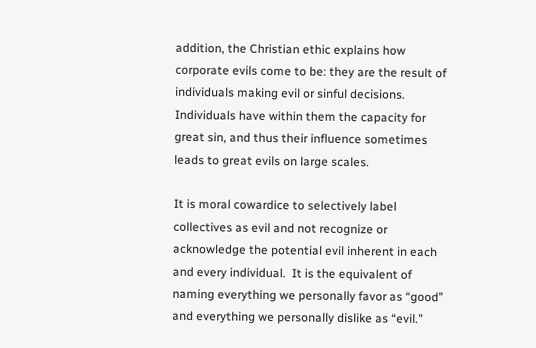addition, the Christian ethic explains how corporate evils come to be: they are the result of individuals making evil or sinful decisions.  Individuals have within them the capacity for great sin, and thus their influence sometimes leads to great evils on large scales.

It is moral cowardice to selectively label collectives as evil and not recognize or acknowledge the potential evil inherent in each and every individual.  It is the equivalent of naming everything we personally favor as “good” and everything we personally dislike as “evil.”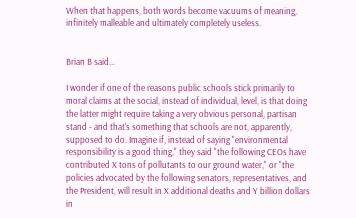When that happens, both words become vacuums of meaning, infinitely malleable and ultimately completely useless.


Brian B said...

I wonder if one of the reasons public schools stick primarily to moral claims at the social, instead of individual, level, is that doing the latter might require taking a very obvious personal, partisan stand - and that's something that schools are not, apparently, supposed to do. Imagine if, instead of saying "environmental responsibility is a good thing," they said "the following CEOs have contributed X tons of pollutants to our ground water," or "the policies advocated by the following senators, representatives, and the President, will result in X additional deaths and Y billion dollars in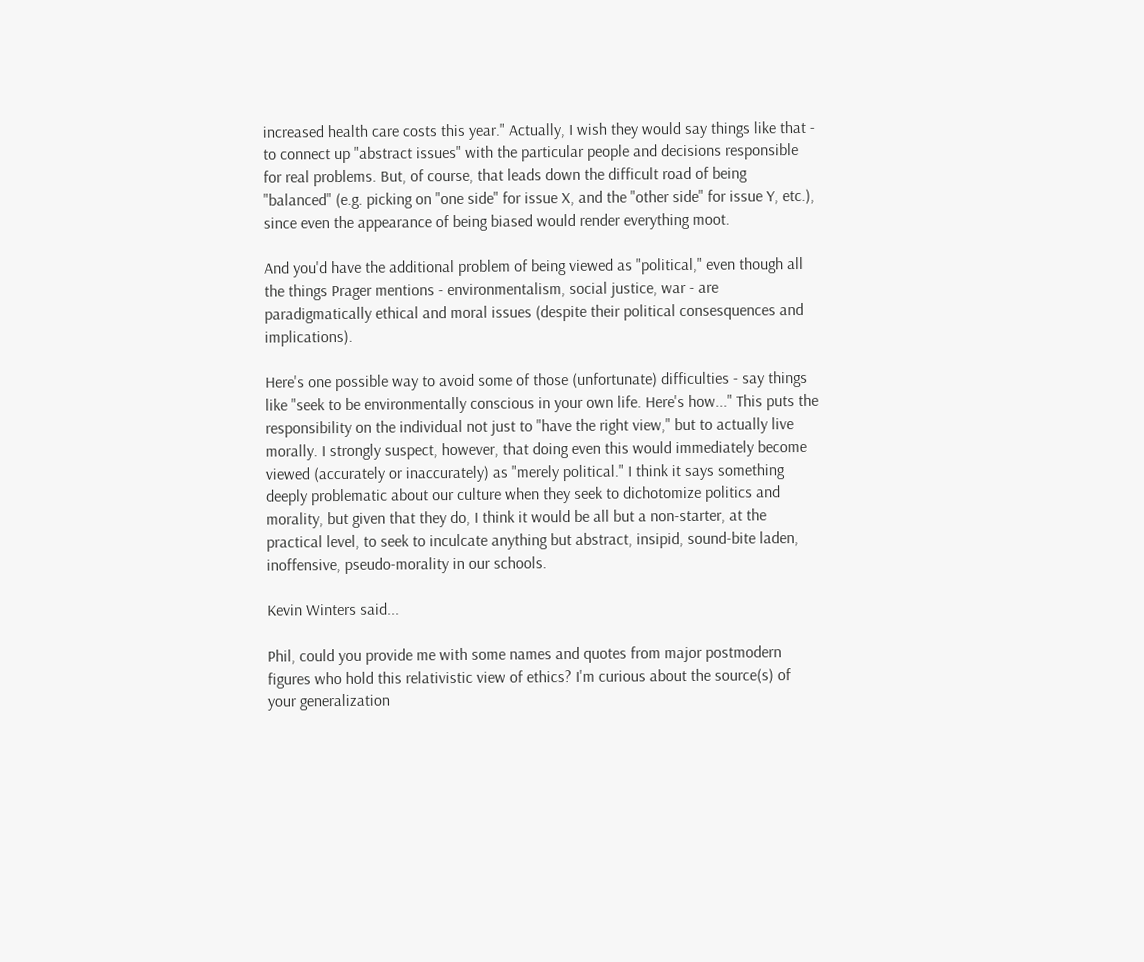increased health care costs this year." Actually, I wish they would say things like that - to connect up "abstract issues" with the particular people and decisions responsible for real problems. But, of course, that leads down the difficult road of being "balanced" (e.g. picking on "one side" for issue X, and the "other side" for issue Y, etc.), since even the appearance of being biased would render everything moot.

And you'd have the additional problem of being viewed as "political," even though all the things Prager mentions - environmentalism, social justice, war - are paradigmatically ethical and moral issues (despite their political consesquences and implications).

Here's one possible way to avoid some of those (unfortunate) difficulties - say things like "seek to be environmentally conscious in your own life. Here's how..." This puts the responsibility on the individual not just to "have the right view," but to actually live morally. I strongly suspect, however, that doing even this would immediately become viewed (accurately or inaccurately) as "merely political." I think it says something deeply problematic about our culture when they seek to dichotomize politics and morality, but given that they do, I think it would be all but a non-starter, at the practical level, to seek to inculcate anything but abstract, insipid, sound-bite laden, inoffensive, pseudo-morality in our schools.

Kevin Winters said...

Phil, could you provide me with some names and quotes from major postmodern figures who hold this relativistic view of ethics? I'm curious about the source(s) of your generalization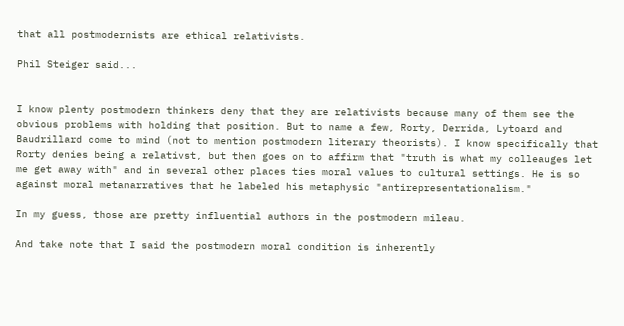that all postmodernists are ethical relativists.

Phil Steiger said...


I know plenty postmodern thinkers deny that they are relativists because many of them see the obvious problems with holding that position. But to name a few, Rorty, Derrida, Lytoard and Baudrillard come to mind (not to mention postmodern literary theorists). I know specifically that Rorty denies being a relativst, but then goes on to affirm that "truth is what my colleauges let me get away with" and in several other places ties moral values to cultural settings. He is so against moral metanarratives that he labeled his metaphysic "antirepresentationalism."

In my guess, those are pretty influential authors in the postmodern mileau.

And take note that I said the postmodern moral condition is inherently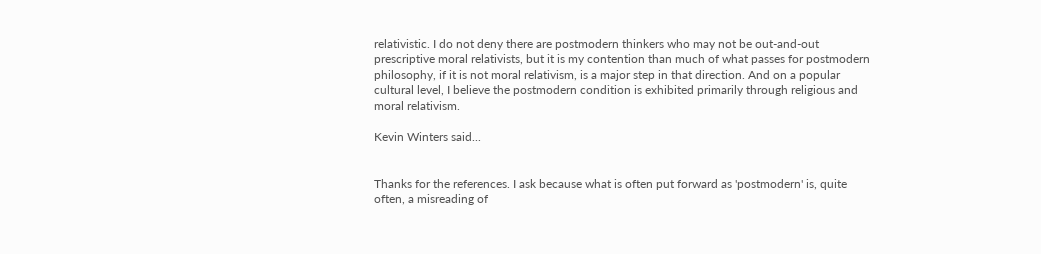relativistic. I do not deny there are postmodern thinkers who may not be out-and-out prescriptive moral relativists, but it is my contention than much of what passes for postmodern philosophy, if it is not moral relativism, is a major step in that direction. And on a popular cultural level, I believe the postmodern condition is exhibited primarily through religious and moral relativism.

Kevin Winters said...


Thanks for the references. I ask because what is often put forward as 'postmodern' is, quite often, a misreading of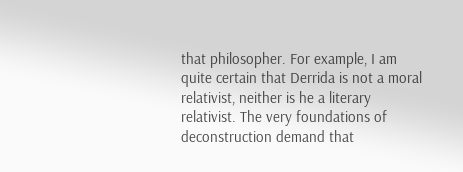that philosopher. For example, I am quite certain that Derrida is not a moral relativist, neither is he a literary relativist. The very foundations of deconstruction demand that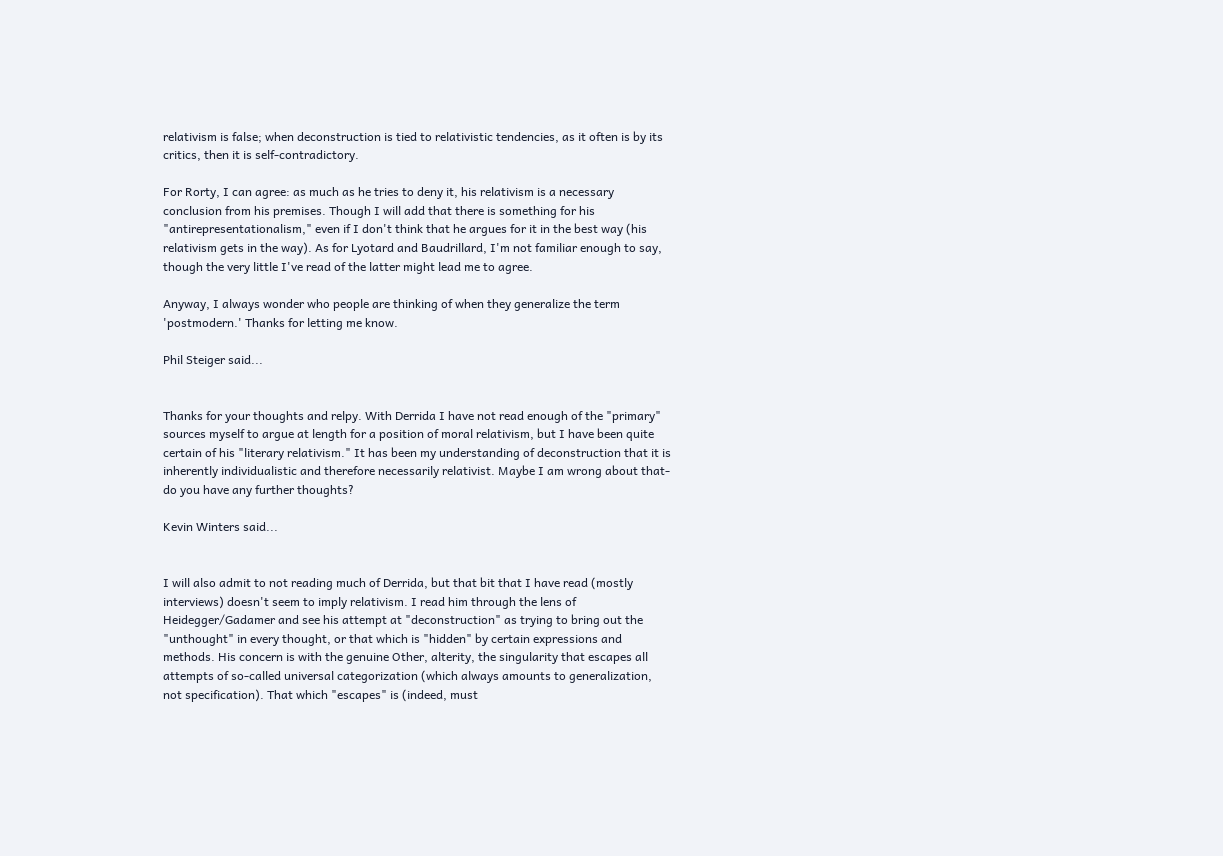relativism is false; when deconstruction is tied to relativistic tendencies, as it often is by its critics, then it is self-contradictory.

For Rorty, I can agree: as much as he tries to deny it, his relativism is a necessary conclusion from his premises. Though I will add that there is something for his "antirepresentationalism," even if I don't think that he argues for it in the best way (his relativism gets in the way). As for Lyotard and Baudrillard, I'm not familiar enough to say, though the very little I've read of the latter might lead me to agree.

Anyway, I always wonder who people are thinking of when they generalize the term 'postmodern.' Thanks for letting me know.

Phil Steiger said...


Thanks for your thoughts and relpy. With Derrida I have not read enough of the "primary" sources myself to argue at length for a position of moral relativism, but I have been quite certain of his "literary relativism." It has been my understanding of deconstruction that it is inherently individualistic and therefore necessarily relativist. Maybe I am wrong about that-do you have any further thoughts?

Kevin Winters said...


I will also admit to not reading much of Derrida, but that bit that I have read (mostly interviews) doesn't seem to imply relativism. I read him through the lens of Heidegger/Gadamer and see his attempt at "deconstruction" as trying to bring out the "unthought" in every thought, or that which is "hidden" by certain expressions and methods. His concern is with the genuine Other, alterity, the singularity that escapes all attempts of so-called universal categorization (which always amounts to generalization, not specification). That which "escapes" is (indeed, must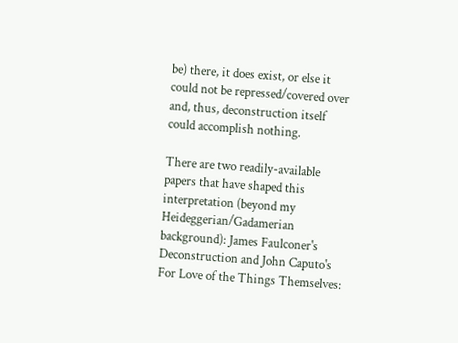be) there, it does exist, or else it could not be repressed/covered over and, thus, deconstruction itself could accomplish nothing.

There are two readily-available papers that have shaped this interpretation (beyond my Heideggerian/Gadamerian background): James Faulconer's Deconstruction and John Caputo's For Love of the Things Themselves: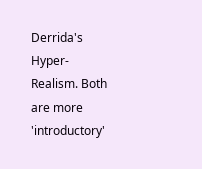Derrida's Hyper-Realism. Both are more 'introductory'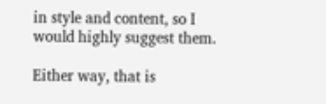in style and content, so I would highly suggest them.

Either way, that is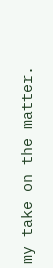my take on the matter.